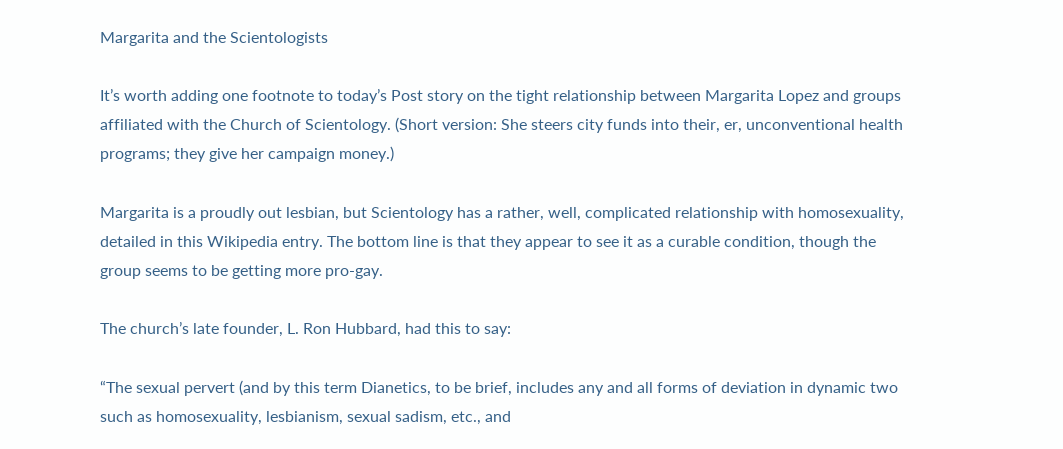Margarita and the Scientologists

It’s worth adding one footnote to today’s Post story on the tight relationship between Margarita Lopez and groups affiliated with the Church of Scientology. (Short version: She steers city funds into their, er, unconventional health programs; they give her campaign money.)

Margarita is a proudly out lesbian, but Scientology has a rather, well, complicated relationship with homosexuality, detailed in this Wikipedia entry. The bottom line is that they appear to see it as a curable condition, though the group seems to be getting more pro-gay.

The church’s late founder, L. Ron Hubbard, had this to say:

“The sexual pervert (and by this term Dianetics, to be brief, includes any and all forms of deviation in dynamic two such as homosexuality, lesbianism, sexual sadism, etc., and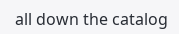all down the catalog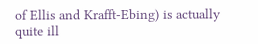of Ellis and Krafft-Ebing) is actually quite ill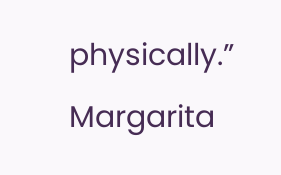physically.” Margarita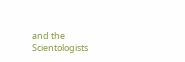and the Scientologists